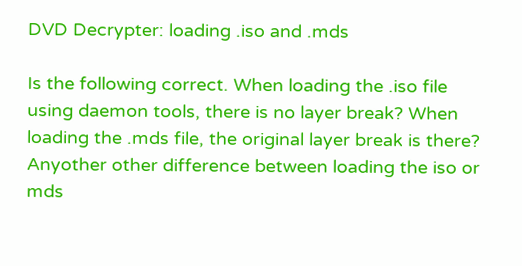DVD Decrypter: loading .iso and .mds

Is the following correct. When loading the .iso file using daemon tools, there is no layer break? When loading the .mds file, the original layer break is there? Anyother other difference between loading the iso or mds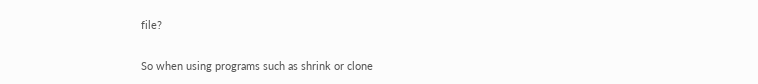file?

So when using programs such as shrink or clone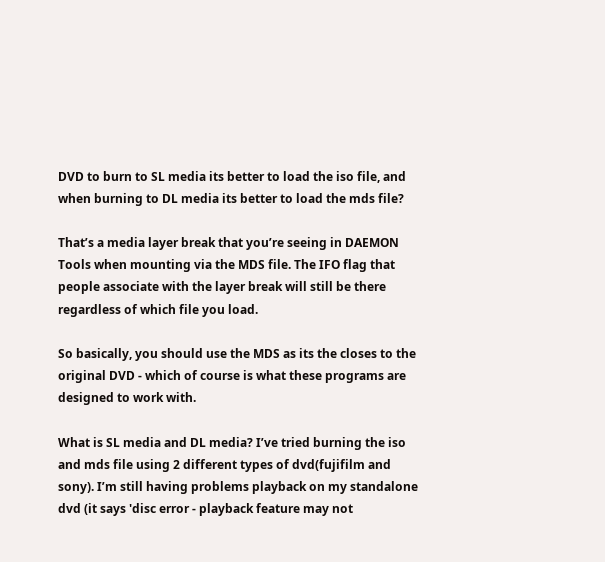DVD to burn to SL media its better to load the iso file, and when burning to DL media its better to load the mds file?

That’s a media layer break that you’re seeing in DAEMON Tools when mounting via the MDS file. The IFO flag that people associate with the layer break will still be there regardless of which file you load.

So basically, you should use the MDS as its the closes to the original DVD - which of course is what these programs are designed to work with.

What is SL media and DL media? I’ve tried burning the iso and mds file using 2 different types of dvd(fujifilm and sony). I’m still having problems playback on my standalone dvd (it says 'disc error - playback feature may not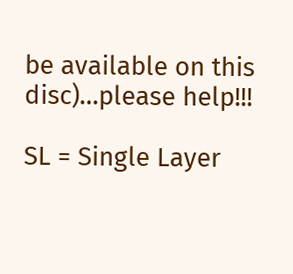be available on this disc)…please help!!!

SL = Single Layer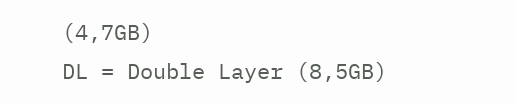(4,7GB)
DL = Double Layer (8,5GB)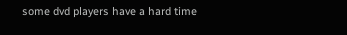some dvd players have a hard time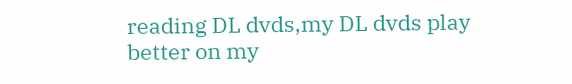reading DL dvds,my DL dvds play better on my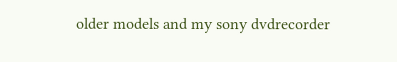older models and my sony dvdrecorder